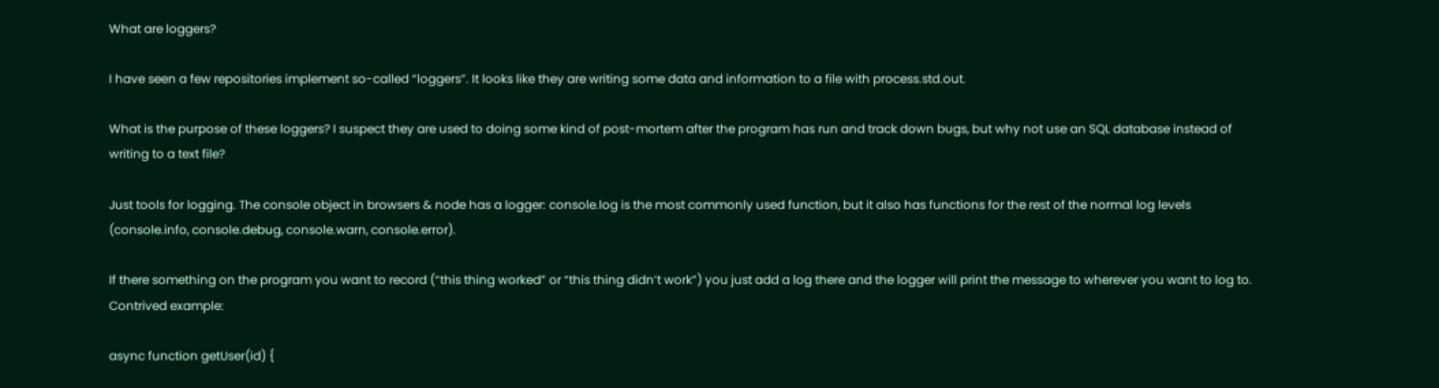What are loggers?

I have seen a few repositories implement so-called “loggers”. It looks like they are writing some data and information to a file with process.std.out.

What is the purpose of these loggers? I suspect they are used to doing some kind of post-mortem after the program has run and track down bugs, but why not use an SQL database instead of writing to a text file?

Just tools for logging. The console object in browsers & node has a logger: console.log is the most commonly used function, but it also has functions for the rest of the normal log levels (console.info, console.debug, console.warn, console.error).

If there something on the program you want to record (“this thing worked” or “this thing didn’t work”) you just add a log there and the logger will print the message to wherever you want to log to. Contrived example:

async function getUser(id) {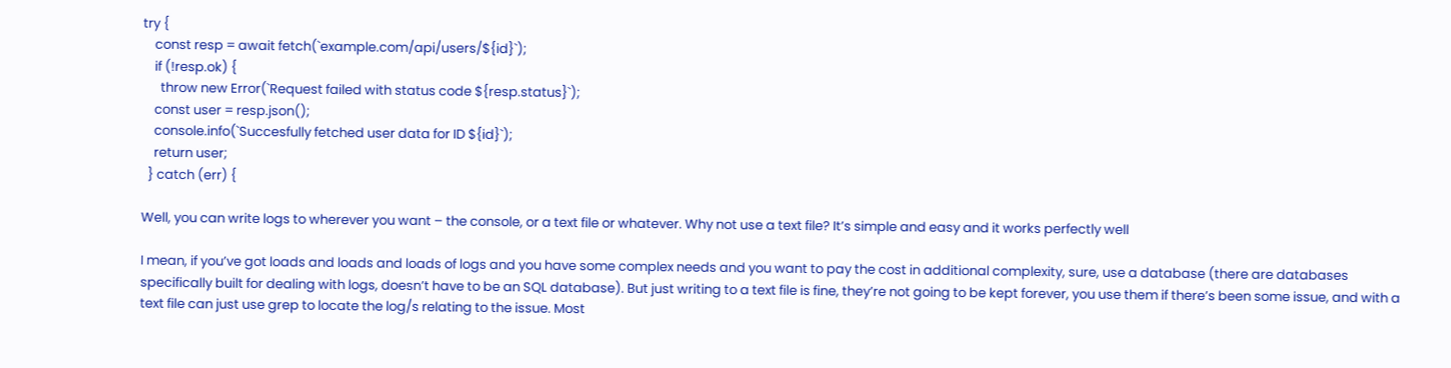try {
    const resp = await fetch(`example.com/api/users/${id}`);
    if (!resp.ok) {
      throw new Error(`Request failed with status code ${resp.status}`);
    const user = resp.json();
    console.info(`Succesfully fetched user data for ID ${id}`);
    return user;
  } catch (err) {

Well, you can write logs to wherever you want – the console, or a text file or whatever. Why not use a text file? It’s simple and easy and it works perfectly well

I mean, if you’ve got loads and loads and loads of logs and you have some complex needs and you want to pay the cost in additional complexity, sure, use a database (there are databases specifically built for dealing with logs, doesn’t have to be an SQL database). But just writing to a text file is fine, they’re not going to be kept forever, you use them if there’s been some issue, and with a text file can just use grep to locate the log/s relating to the issue. Most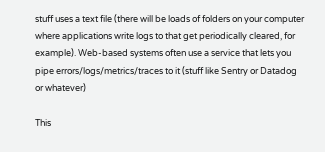stuff uses a text file (there will be loads of folders on your computer where applications write logs to that get periodically cleared, for example). Web-based systems often use a service that lets you pipe errors/logs/metrics/traces to it (stuff like Sentry or Datadog or whatever)

This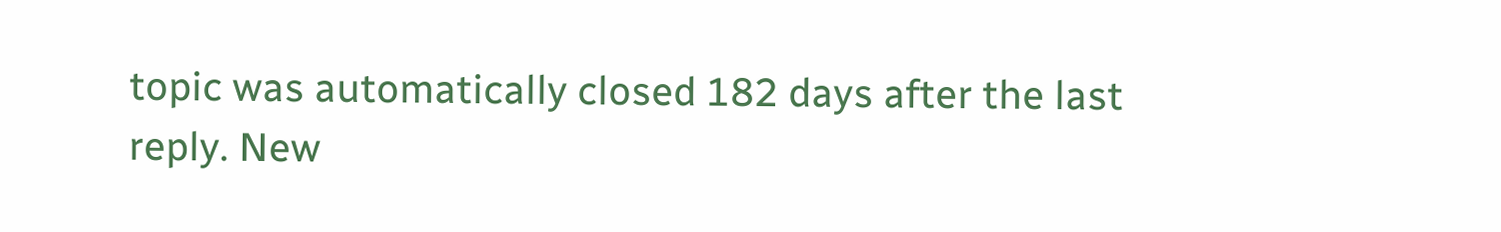topic was automatically closed 182 days after the last reply. New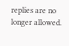replies are no longer allowed.